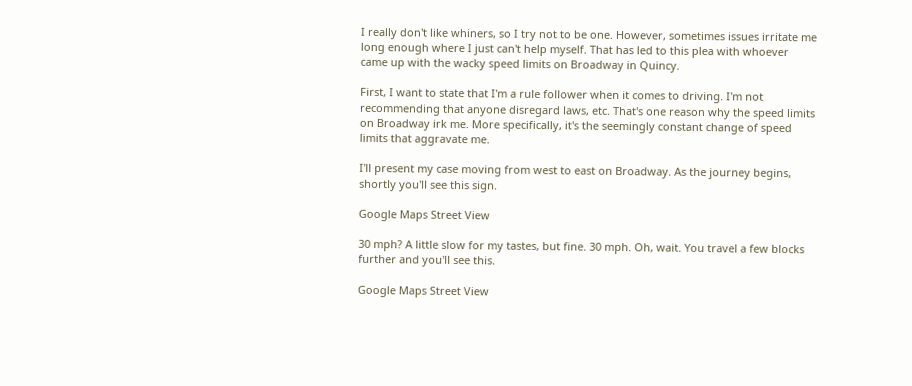I really don't like whiners, so I try not to be one. However, sometimes issues irritate me long enough where I just can't help myself. That has led to this plea with whoever came up with the wacky speed limits on Broadway in Quincy.

First, I want to state that I'm a rule follower when it comes to driving. I'm not recommending that anyone disregard laws, etc. That's one reason why the speed limits on Broadway irk me. More specifically, it's the seemingly constant change of speed limits that aggravate me.

I'll present my case moving from west to east on Broadway. As the journey begins, shortly you'll see this sign.

Google Maps Street View

30 mph? A little slow for my tastes, but fine. 30 mph. Oh, wait. You travel a few blocks further and you'll see this.

Google Maps Street View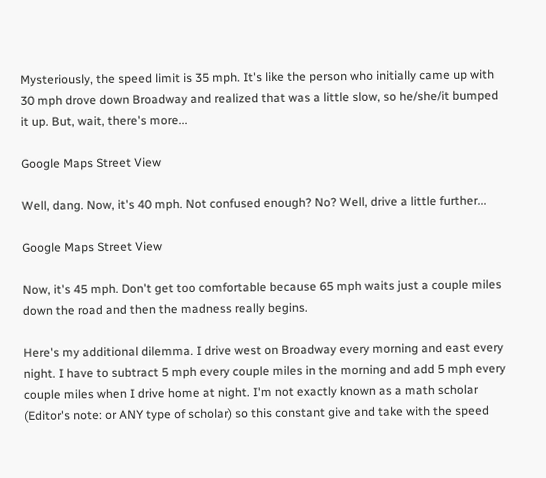Mysteriously, the speed limit is 35 mph. It's like the person who initially came up with 30 mph drove down Broadway and realized that was a little slow, so he/she/it bumped it up. But, wait, there's more...

Google Maps Street View

Well, dang. Now, it's 40 mph. Not confused enough? No? Well, drive a little further...

Google Maps Street View

Now, it's 45 mph. Don't get too comfortable because 65 mph waits just a couple miles down the road and then the madness really begins.

Here's my additional dilemma. I drive west on Broadway every morning and east every night. I have to subtract 5 mph every couple miles in the morning and add 5 mph every couple miles when I drive home at night. I'm not exactly known as a math scholar (Editor's note: or ANY type of scholar) so this constant give and take with the speed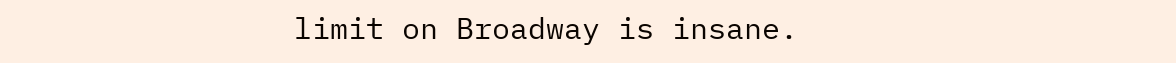limit on Broadway is insane.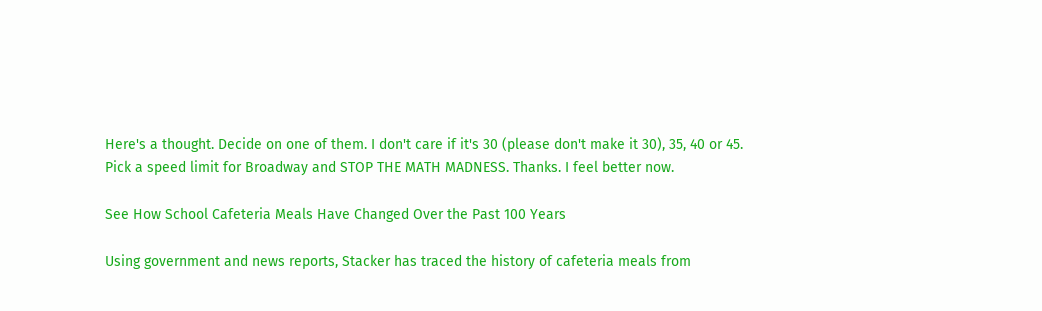Here's a thought. Decide on one of them. I don't care if it's 30 (please don't make it 30), 35, 40 or 45. Pick a speed limit for Broadway and STOP THE MATH MADNESS. Thanks. I feel better now.

See How School Cafeteria Meals Have Changed Over the Past 100 Years

Using government and news reports, Stacker has traced the history of cafeteria meals from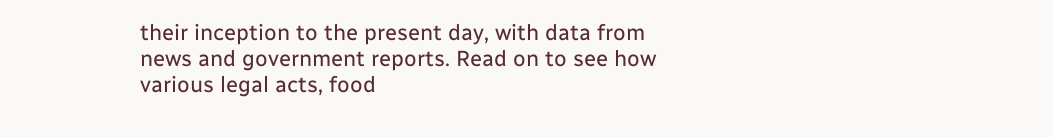their inception to the present day, with data from news and government reports. Read on to see how various legal acts, food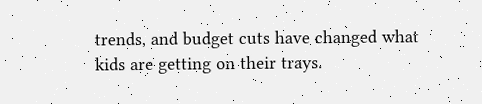trends, and budget cuts have changed what kids are getting on their trays.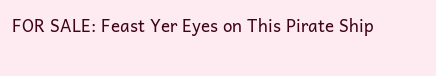FOR SALE: Feast Yer Eyes on This Pirate Ship